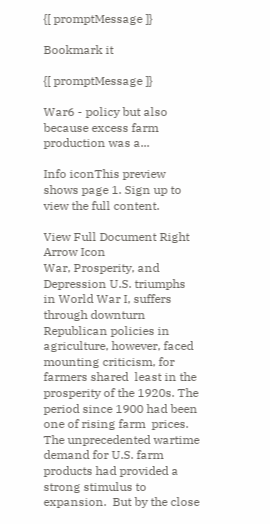{[ promptMessage ]}

Bookmark it

{[ promptMessage ]}

War6 - policy but also because excess farm production was a...

Info iconThis preview shows page 1. Sign up to view the full content.

View Full Document Right Arrow Icon
War, Prosperity, and Depression U.S. triumphs in World War I, suffers through downturn Republican policies in agriculture, however, faced mounting criticism, for farmers shared  least in the prosperity of the 1920s. The period since 1900 had been one of rising farm  prices.  The unprecedented wartime demand for U.S. farm products had provided a  strong stimulus to expansion.  But by the close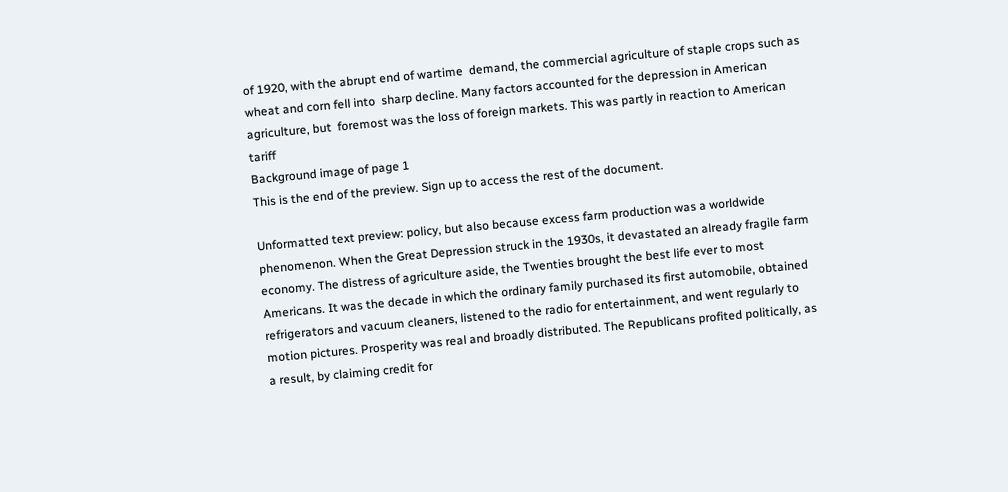of 1920, with the abrupt end of wartime  demand, the commercial agriculture of staple crops such as wheat and corn fell into  sharp decline. Many factors accounted for the depression in American agriculture, but  foremost was the loss of foreign markets. This was partly in reaction to American tariff
Background image of page 1
This is the end of the preview. Sign up to access the rest of the document.

Unformatted text preview: policy, but also because excess farm production was a worldwide phenomenon. When the Great Depression struck in the 1930s, it devastated an already fragile farm economy. The distress of agriculture aside, the Twenties brought the best life ever to most Americans. It was the decade in which the ordinary family purchased its first automobile, obtained refrigerators and vacuum cleaners, listened to the radio for entertainment, and went regularly to motion pictures. Prosperity was real and broadly distributed. The Republicans profited politically, as a result, by claiming credit for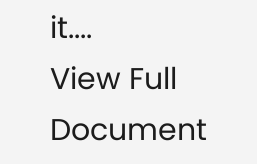it....
View Full Document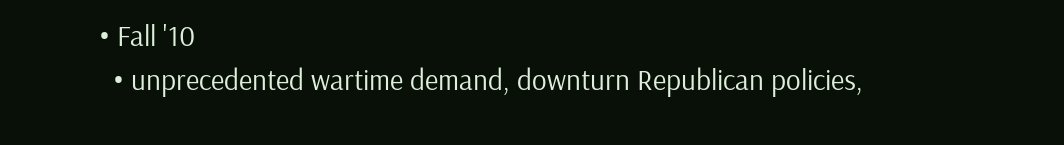• Fall '10
  • unprecedented wartime demand, downturn Republican policies,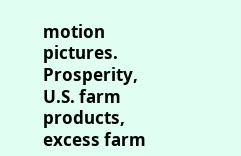motion pictures. Prosperity, U.S. farm products, excess farm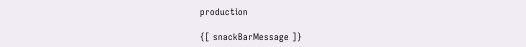production

{[ snackBarMessage ]}